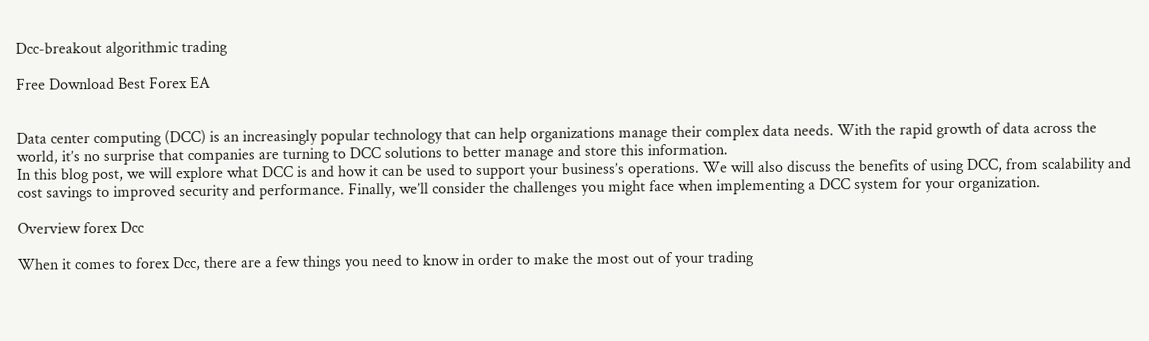Dcc-breakout algorithmic trading

Free Download Best Forex EA


Data center computing (DCC) is an increasingly popular technology that can help organizations manage their complex data needs. With the rapid growth of data across the world, it’s no surprise that companies are turning to DCC solutions to better manage and store this information.
In this blog post, we will explore what DCC is and how it can be used to support your business’s operations. We will also discuss the benefits of using DCC, from scalability and cost savings to improved security and performance. Finally, we’ll consider the challenges you might face when implementing a DCC system for your organization.

Overview forex Dcc

When it comes to forex Dcc, there are a few things you need to know in order to make the most out of your trading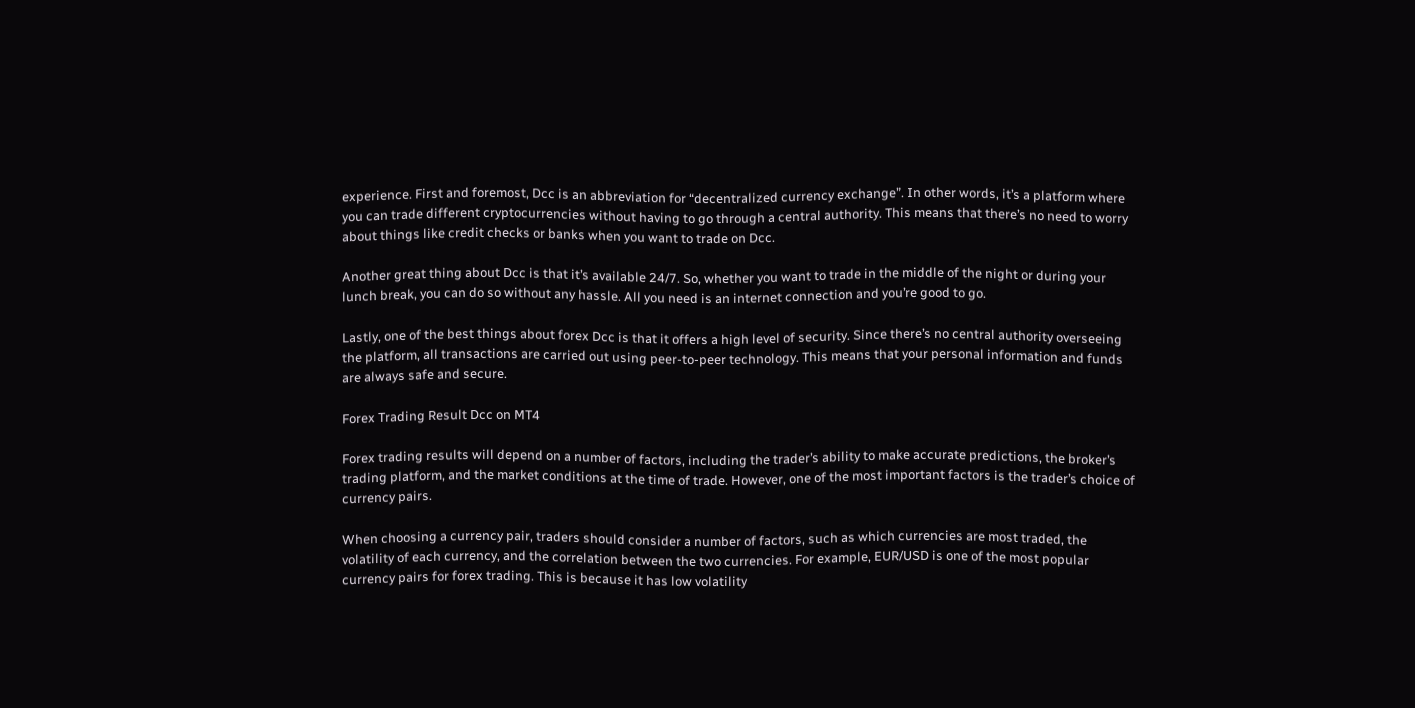experience. First and foremost, Dcc is an abbreviation for “decentralized currency exchange”. In other words, it’s a platform where you can trade different cryptocurrencies without having to go through a central authority. This means that there’s no need to worry about things like credit checks or banks when you want to trade on Dcc.

Another great thing about Dcc is that it’s available 24/7. So, whether you want to trade in the middle of the night or during your lunch break, you can do so without any hassle. All you need is an internet connection and you’re good to go.

Lastly, one of the best things about forex Dcc is that it offers a high level of security. Since there’s no central authority overseeing the platform, all transactions are carried out using peer-to-peer technology. This means that your personal information and funds are always safe and secure.

Forex Trading Result Dcc on MT4

Forex trading results will depend on a number of factors, including the trader’s ability to make accurate predictions, the broker’s trading platform, and the market conditions at the time of trade. However, one of the most important factors is the trader’s choice of currency pairs.

When choosing a currency pair, traders should consider a number of factors, such as which currencies are most traded, the volatility of each currency, and the correlation between the two currencies. For example, EUR/USD is one of the most popular currency pairs for forex trading. This is because it has low volatility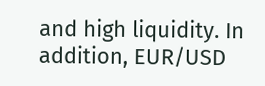and high liquidity. In addition, EUR/USD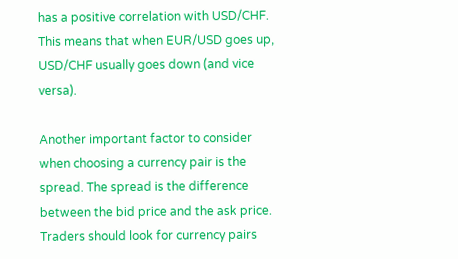has a positive correlation with USD/CHF. This means that when EUR/USD goes up, USD/CHF usually goes down (and vice versa).

Another important factor to consider when choosing a currency pair is the spread. The spread is the difference between the bid price and the ask price. Traders should look for currency pairs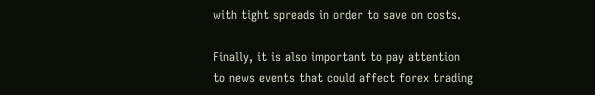with tight spreads in order to save on costs.

Finally, it is also important to pay attention to news events that could affect forex trading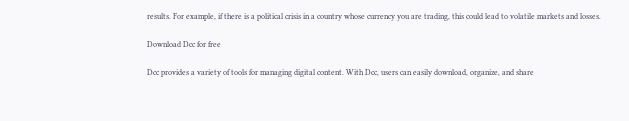results. For example, if there is a political crisis in a country whose currency you are trading, this could lead to volatile markets and losses.

Download Dcc for free

Dcc provides a variety of tools for managing digital content. With Dcc, users can easily download, organize, and share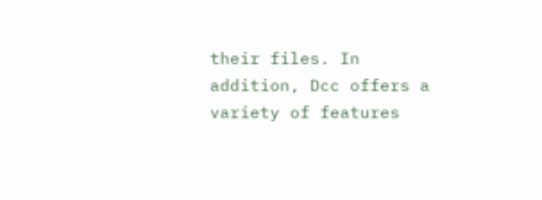their files. In addition, Dcc offers a variety of features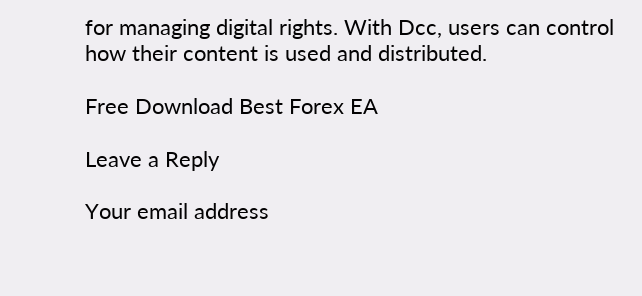for managing digital rights. With Dcc, users can control how their content is used and distributed.

Free Download Best Forex EA

Leave a Reply

Your email address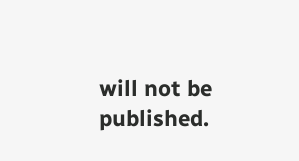will not be published.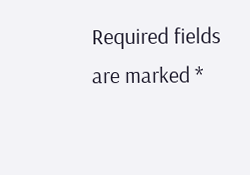Required fields are marked *